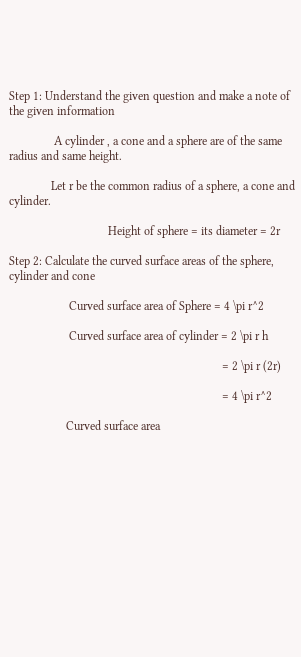Step 1: Understand the given question and make a note of the given information

               A cylinder , a cone and a sphere are of the same radius and same height.

              Let r be the common radius of a sphere, a cone and cylinder.

                                 Height of sphere = its diameter = 2r

Step 2: Calculate the curved surface areas of the sphere, cylinder and cone

                    Curved surface area of Sphere = 4 \pi r^2

                    Curved surface area of cylinder = 2 \pi r h

                                                                       = 2 \pi r (2r)

                                                                       = 4 \pi r^2

                   Curved surface area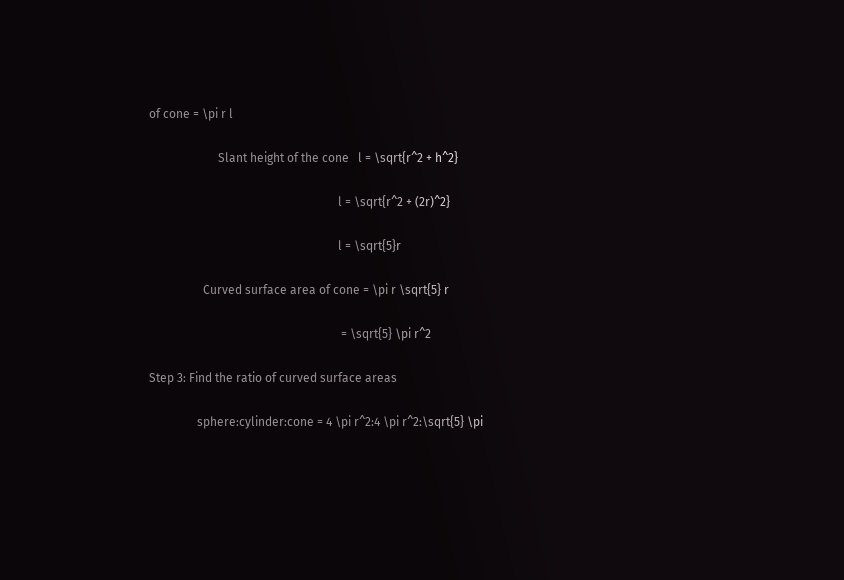of cone = \pi r l

                       Slant height of the cone   l = \sqrt{r^2 + h^2}

                                                               l = \sqrt{r^2 + (2r)^2}

                                                               l = \sqrt{5}r

                  Curved surface area of cone = \pi r \sqrt{5} r

                                                                = \sqrt{5} \pi r^2

Step 3: Find the ratio of curved surface areas

                sphere:cylinder:cone = 4 \pi r^2:4 \pi r^2:\sqrt{5} \pi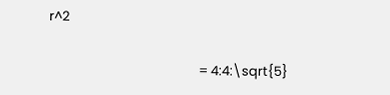r^2

                                                  = 4:4:\sqrt{5}